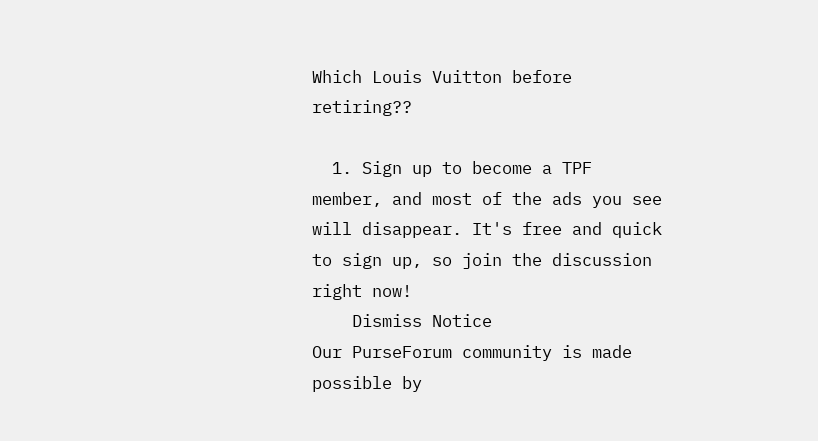Which Louis Vuitton before retiring??

  1. Sign up to become a TPF member, and most of the ads you see will disappear. It's free and quick to sign up, so join the discussion right now!
    Dismiss Notice
Our PurseForum community is made possible by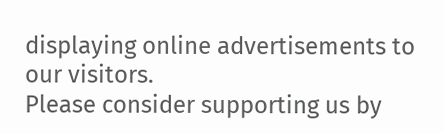displaying online advertisements to our visitors.
Please consider supporting us by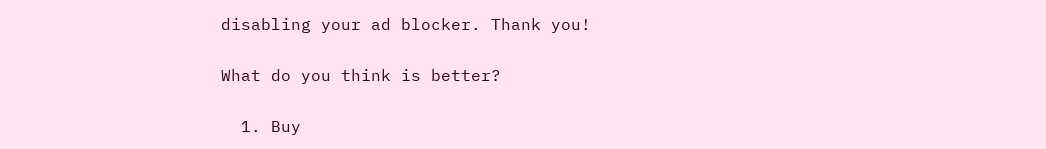disabling your ad blocker. Thank you!

What do you think is better?

  1. Buy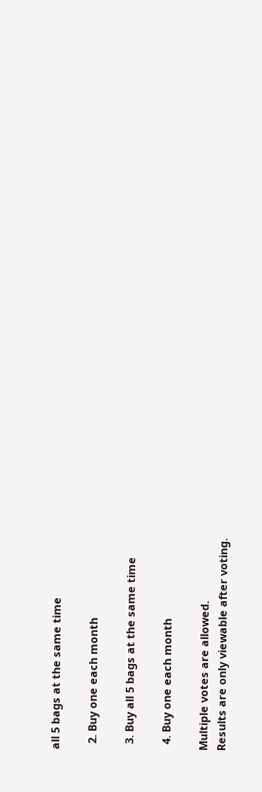all 5 bags at the same time

  2. Buy one each month

  3. Buy all 5 bags at the same time

  4. Buy one each month

Multiple votes are allowed.
Results are only viewable after voting.